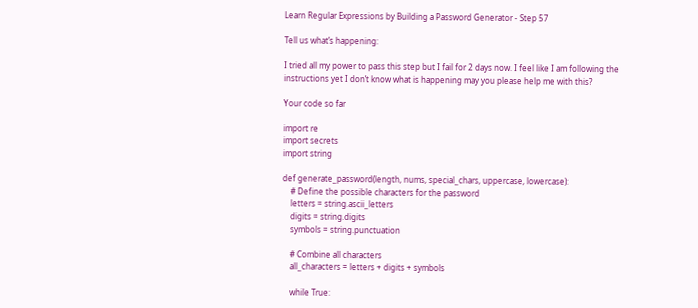Learn Regular Expressions by Building a Password Generator - Step 57

Tell us what’s happening:

I tried all my power to pass this step but I fail for 2 days now. I feel like I am following the instructions yet I don’t know what is happening may you please help me with this?

Your code so far

import re
import secrets
import string

def generate_password(length, nums, special_chars, uppercase, lowercase):
    # Define the possible characters for the password
    letters = string.ascii_letters
    digits = string.digits
    symbols = string.punctuation

    # Combine all characters
    all_characters = letters + digits + symbols

    while True: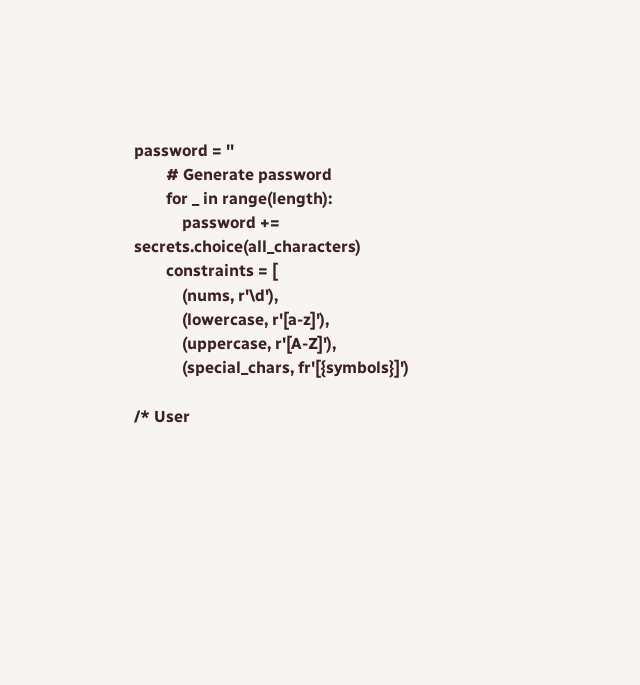password = ''
        # Generate password
        for _ in range(length):
            password += secrets.choice(all_characters)
        constraints = [
            (nums, r'\d'),
            (lowercase, r'[a-z]'),
            (uppercase, r'[A-Z]'),
            (special_chars, fr'[{symbols}]')

/* User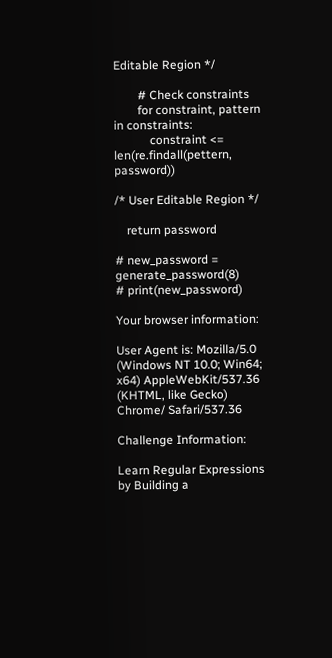Editable Region */

        # Check constraints
        for constraint, pattern in constraints:
            constraint <= len(re.findall(pettern, password))

/* User Editable Region */

    return password

# new_password = generate_password(8)
# print(new_password)

Your browser information:

User Agent is: Mozilla/5.0 (Windows NT 10.0; Win64; x64) AppleWebKit/537.36 (KHTML, like Gecko) Chrome/ Safari/537.36

Challenge Information:

Learn Regular Expressions by Building a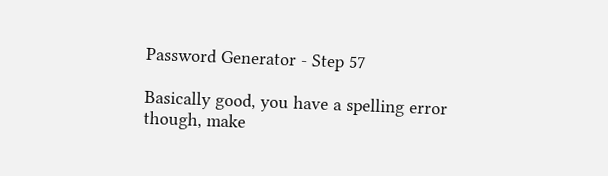Password Generator - Step 57

Basically good, you have a spelling error though, make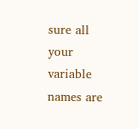sure all your variable names are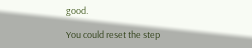good.

You could reset the step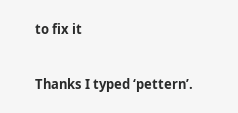to fix it

Thanks I typed ‘pettern’.